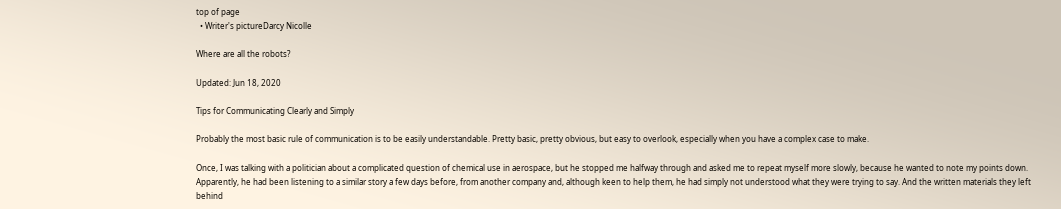top of page
  • Writer's pictureDarcy Nicolle

Where are all the robots?

Updated: Jun 18, 2020

Tips for Communicating Clearly and Simply

Probably the most basic rule of communication is to be easily understandable. Pretty basic, pretty obvious, but easy to overlook, especially when you have a complex case to make.

Once, I was talking with a politician about a complicated question of chemical use in aerospace, but he stopped me halfway through and asked me to repeat myself more slowly, because he wanted to note my points down. Apparently, he had been listening to a similar story a few days before, from another company and, although keen to help them, he had simply not understood what they were trying to say. And the written materials they left behind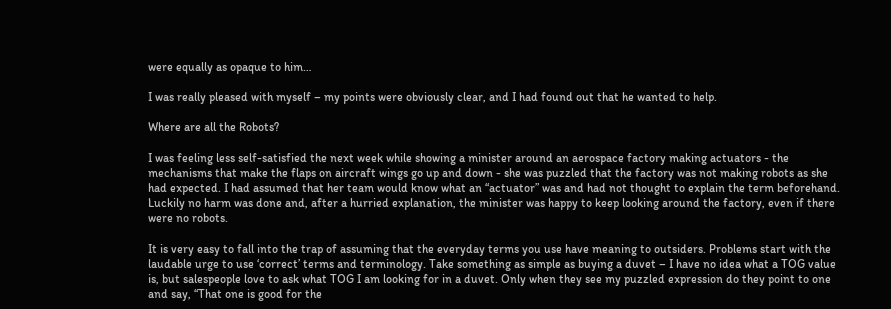were equally as opaque to him…

I was really pleased with myself – my points were obviously clear, and I had found out that he wanted to help.

Where are all the Robots?

I was feeling less self-satisfied the next week while showing a minister around an aerospace factory making actuators - the mechanisms that make the flaps on aircraft wings go up and down - she was puzzled that the factory was not making robots as she had expected. I had assumed that her team would know what an “actuator” was and had not thought to explain the term beforehand. Luckily no harm was done and, after a hurried explanation, the minister was happy to keep looking around the factory, even if there were no robots.

It is very easy to fall into the trap of assuming that the everyday terms you use have meaning to outsiders. Problems start with the laudable urge to use ‘correct’ terms and terminology. Take something as simple as buying a duvet – I have no idea what a TOG value is, but salespeople love to ask what TOG I am looking for in a duvet. Only when they see my puzzled expression do they point to one and say, “That one is good for the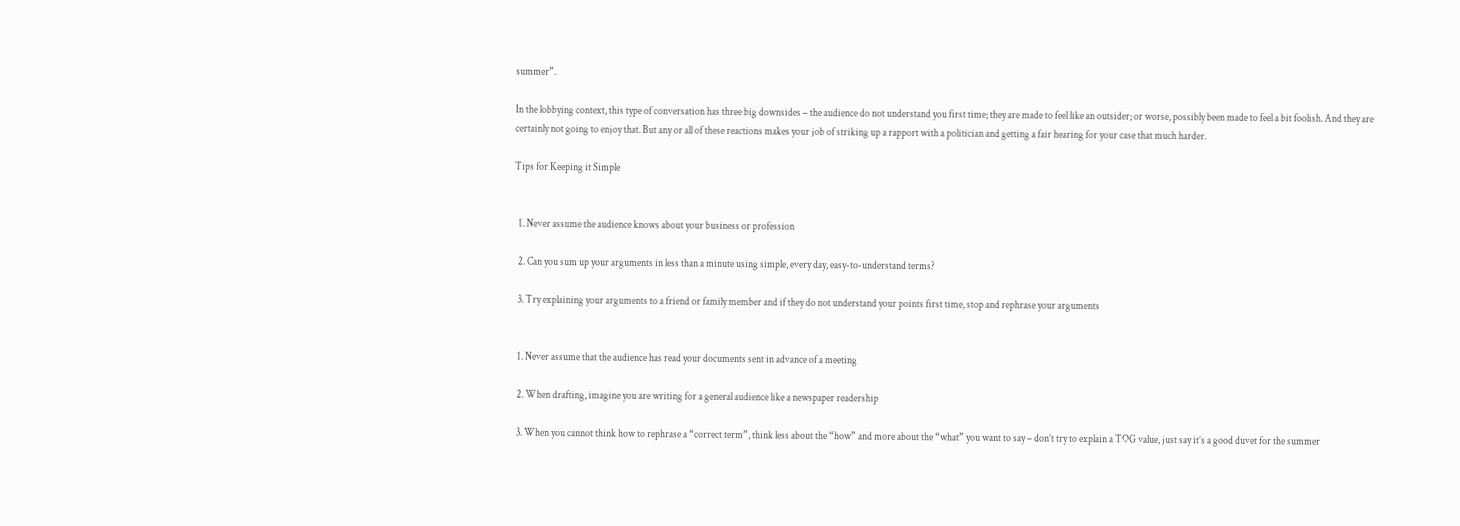summer”.

In the lobbying context, this type of conversation has three big downsides – the audience do not understand you first time; they are made to feel like an outsider; or worse, possibly been made to feel a bit foolish. And they are certainly not going to enjoy that. But any or all of these reactions makes your job of striking up a rapport with a politician and getting a fair hearing for your case that much harder.

Tips for Keeping it Simple


  1. Never assume the audience knows about your business or profession

  2. Can you sum up your arguments in less than a minute using simple, every day, easy-to-understand terms?

  3. Try explaining your arguments to a friend or family member and if they do not understand your points first time, stop and rephrase your arguments


  1. Never assume that the audience has read your documents sent in advance of a meeting

  2. When drafting, imagine you are writing for a general audience like a newspaper readership

  3. When you cannot think how to rephrase a “correct term”, think less about the “how” and more about the “what” you want to say – don’t try to explain a TOG value, just say it’s a good duvet for the summer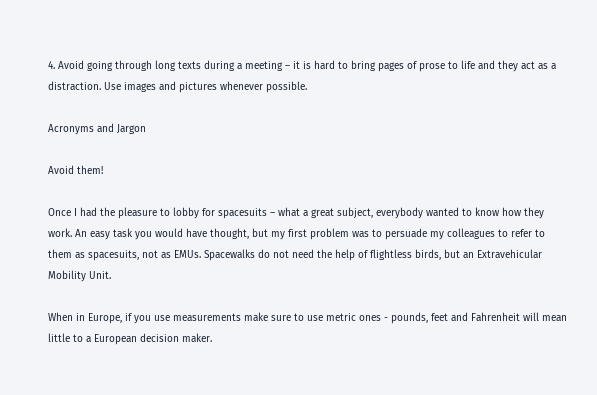4. Avoid going through long texts during a meeting – it is hard to bring pages of prose to life and they act as a distraction. Use images and pictures whenever possible.

Acronyms and Jargon

Avoid them!

Once I had the pleasure to lobby for spacesuits – what a great subject, everybody wanted to know how they work. An easy task you would have thought, but my first problem was to persuade my colleagues to refer to them as spacesuits, not as EMUs. Spacewalks do not need the help of flightless birds, but an Extravehicular Mobility Unit.

When in Europe, if you use measurements make sure to use metric ones - pounds, feet and Fahrenheit will mean little to a European decision maker.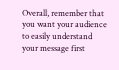Overall, remember that you want your audience to easily understand your message first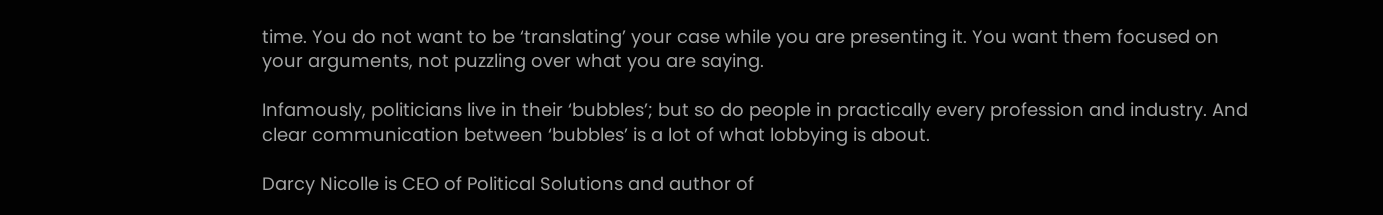time. You do not want to be ‘translating’ your case while you are presenting it. You want them focused on your arguments, not puzzling over what you are saying.

Infamously, politicians live in their ‘bubbles’; but so do people in practically every profession and industry. And clear communication between ‘bubbles’ is a lot of what lobbying is about.

Darcy Nicolle is CEO of Political Solutions and author of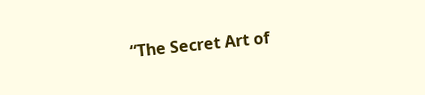“The Secret Art of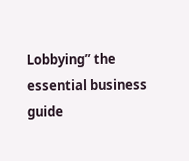Lobbying” the essential business guide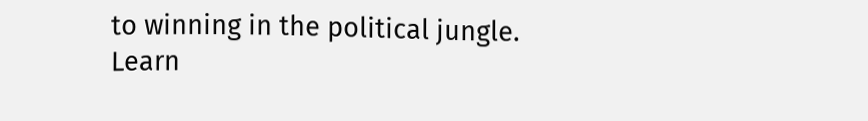to winning in the political jungle. Learn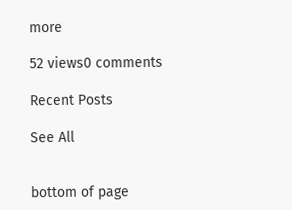more

52 views0 comments

Recent Posts

See All


bottom of page